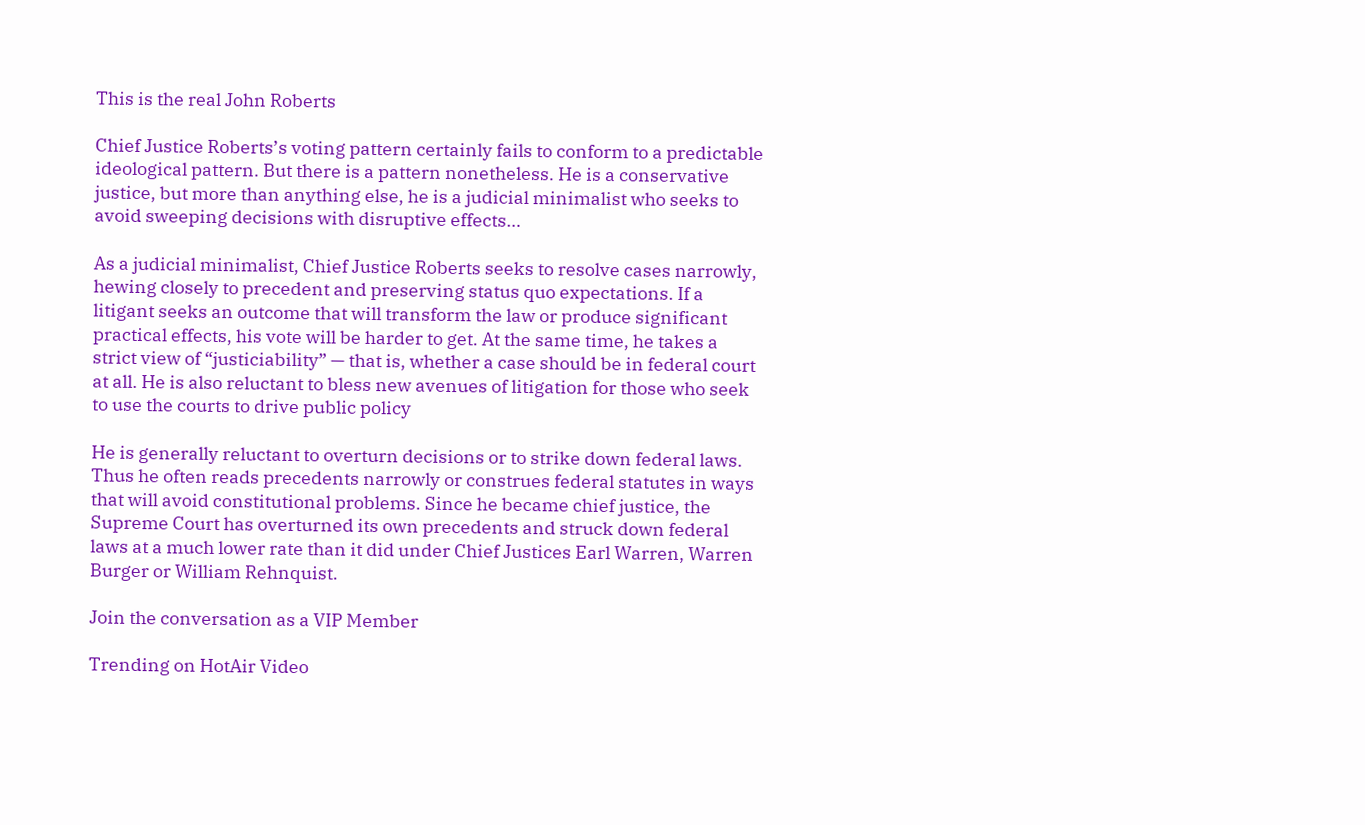This is the real John Roberts

Chief Justice Roberts’s voting pattern certainly fails to conform to a predictable ideological pattern. But there is a pattern nonetheless. He is a conservative justice, but more than anything else, he is a judicial minimalist who seeks to avoid sweeping decisions with disruptive effects…

As a judicial minimalist, Chief Justice Roberts seeks to resolve cases narrowly, hewing closely to precedent and preserving status quo expectations. If a litigant seeks an outcome that will transform the law or produce significant practical effects, his vote will be harder to get. At the same time, he takes a strict view of “justiciability” — that is, whether a case should be in federal court at all. He is also reluctant to bless new avenues of litigation for those who seek to use the courts to drive public policy

He is generally reluctant to overturn decisions or to strike down federal laws. Thus he often reads precedents narrowly or construes federal statutes in ways that will avoid constitutional problems. Since he became chief justice, the Supreme Court has overturned its own precedents and struck down federal laws at a much lower rate than it did under Chief Justices Earl Warren, Warren Burger or William Rehnquist.

Join the conversation as a VIP Member

Trending on HotAir Video